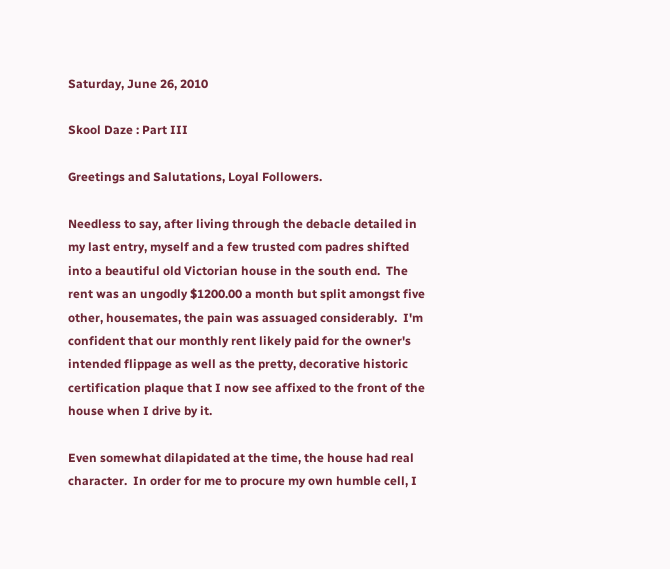Saturday, June 26, 2010

Skool Daze : Part III

Greetings and Salutations, Loyal Followers.

Needless to say, after living through the debacle detailed in my last entry, myself and a few trusted com padres shifted into a beautiful old Victorian house in the south end.  The rent was an ungodly $1200.00 a month but split amongst five other, housemates, the pain was assuaged considerably.  I'm confident that our monthly rent likely paid for the owner's intended flippage as well as the pretty, decorative historic certification plaque that I now see affixed to the front of the house when I drive by it.

Even somewhat dilapidated at the time, the house had real character.  In order for me to procure my own humble cell, I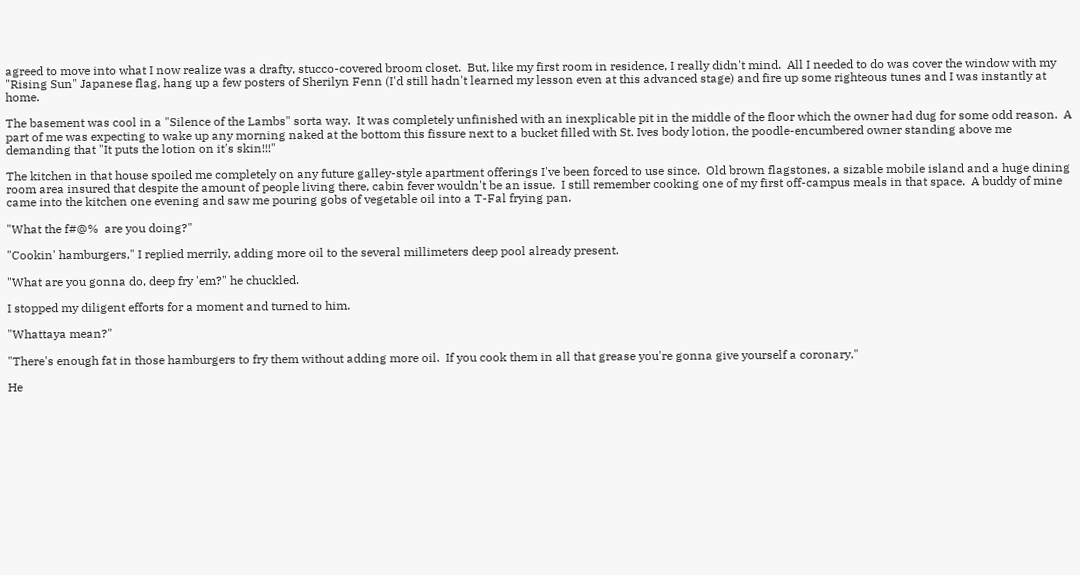agreed to move into what I now realize was a drafty, stucco-covered broom closet.  But, like my first room in residence, I really didn't mind.  All I needed to do was cover the window with my "Rising Sun" Japanese flag, hang up a few posters of Sherilyn Fenn (I'd still hadn't learned my lesson even at this advanced stage) and fire up some righteous tunes and I was instantly at home.

The basement was cool in a "Silence of the Lambs" sorta way.  It was completely unfinished with an inexplicable pit in the middle of the floor which the owner had dug for some odd reason.  A part of me was expecting to wake up any morning naked at the bottom this fissure next to a bucket filled with St. Ives body lotion, the poodle-encumbered owner standing above me demanding that "It puts the lotion on it's skin!!!"

The kitchen in that house spoiled me completely on any future galley-style apartment offerings I've been forced to use since.  Old brown flagstones, a sizable mobile island and a huge dining room area insured that despite the amount of people living there, cabin fever wouldn't be an issue.  I still remember cooking one of my first off-campus meals in that space.  A buddy of mine came into the kitchen one evening and saw me pouring gobs of vegetable oil into a T-Fal frying pan.

"What the f#@%  are you doing?"

"Cookin' hamburgers," I replied merrily, adding more oil to the several millimeters deep pool already present.

"What are you gonna do, deep fry 'em?" he chuckled.

I stopped my diligent efforts for a moment and turned to him.

"Whattaya mean?"

"There's enough fat in those hamburgers to fry them without adding more oil.  If you cook them in all that grease you're gonna give yourself a coronary."

He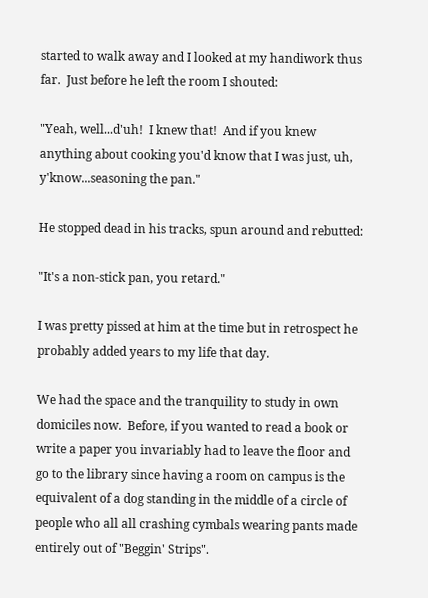started to walk away and I looked at my handiwork thus far.  Just before he left the room I shouted:

"Yeah, well...d'uh!  I knew that!  And if you knew anything about cooking you'd know that I was just, uh, y'know...seasoning the pan."

He stopped dead in his tracks, spun around and rebutted:

"It's a non-stick pan, you retard."

I was pretty pissed at him at the time but in retrospect he probably added years to my life that day.

We had the space and the tranquility to study in own domiciles now.  Before, if you wanted to read a book or write a paper you invariably had to leave the floor and go to the library since having a room on campus is the equivalent of a dog standing in the middle of a circle of people who all all crashing cymbals wearing pants made entirely out of "Beggin' Strips".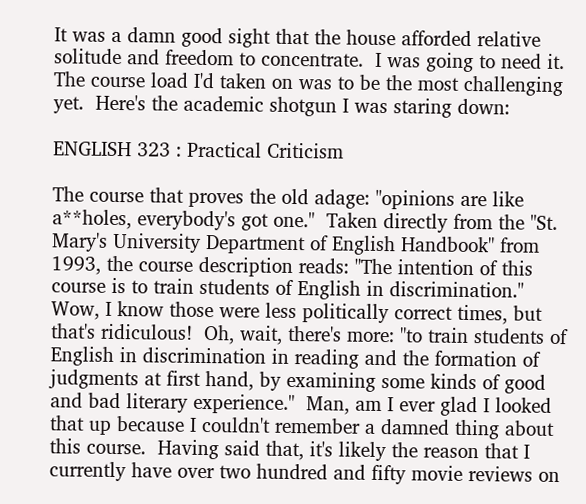It was a damn good sight that the house afforded relative solitude and freedom to concentrate.  I was going to need it.  The course load I'd taken on was to be the most challenging yet.  Here's the academic shotgun I was staring down:

ENGLISH 323 : Practical Criticism

The course that proves the old adage: "opinions are like a**holes, everybody's got one."  Taken directly from the "St. Mary's University Department of English Handbook" from 1993, the course description reads: "The intention of this course is to train students of English in discrimination."   Wow, I know those were less politically correct times, but that's ridiculous!  Oh, wait, there's more: "to train students of English in discrimination in reading and the formation of judgments at first hand, by examining some kinds of good and bad literary experience."  Man, am I ever glad I looked that up because I couldn't remember a damned thing about this course.  Having said that, it's likely the reason that I currently have over two hundred and fifty movie reviews on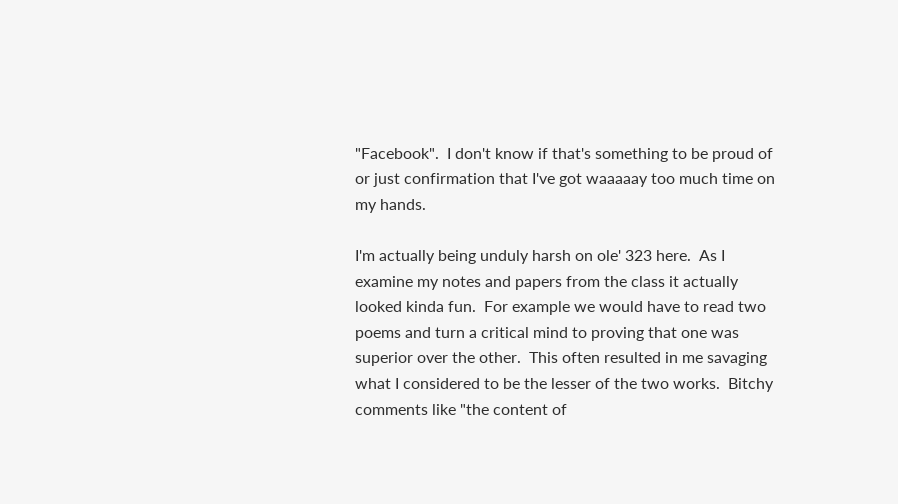"Facebook".  I don't know if that's something to be proud of or just confirmation that I've got waaaaay too much time on my hands.

I'm actually being unduly harsh on ole' 323 here.  As I examine my notes and papers from the class it actually looked kinda fun.  For example we would have to read two poems and turn a critical mind to proving that one was superior over the other.  This often resulted in me savaging what I considered to be the lesser of the two works.  Bitchy comments like "the content of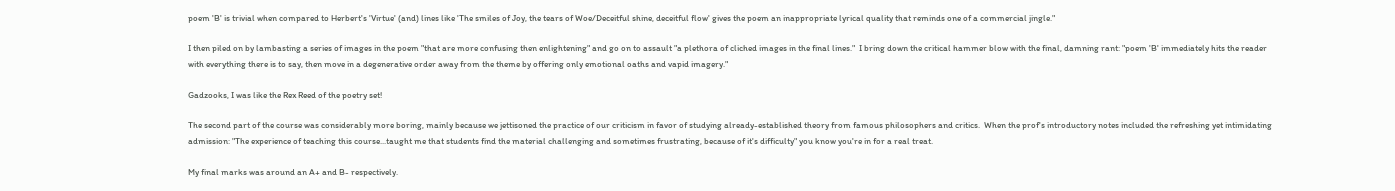poem 'B' is trivial when compared to Herbert's 'Virtue' (and) lines like 'The smiles of Joy, the tears of Woe/Deceitful shine, deceitful flow' gives the poem an inappropriate lyrical quality that reminds one of a commercial jingle."

I then piled on by lambasting a series of images in the poem "that are more confusing then enlightening" and go on to assault "a plethora of cliched images in the final lines."  I bring down the critical hammer blow with the final, damning rant: "poem 'B' immediately hits the reader with everything there is to say, then move in a degenerative order away from the theme by offering only emotional oaths and vapid imagery."

Gadzooks, I was like the Rex Reed of the poetry set!

The second part of the course was considerably more boring, mainly because we jettisoned the practice of our criticism in favor of studying already-established theory from famous philosophers and critics.  When the prof's introductory notes included the refreshing yet intimidating admission: "The experience of teaching this course...taught me that students find the material challenging and sometimes frustrating, because of it's difficulty" you know you're in for a real treat.

My final marks was around an A+ and B- respectively.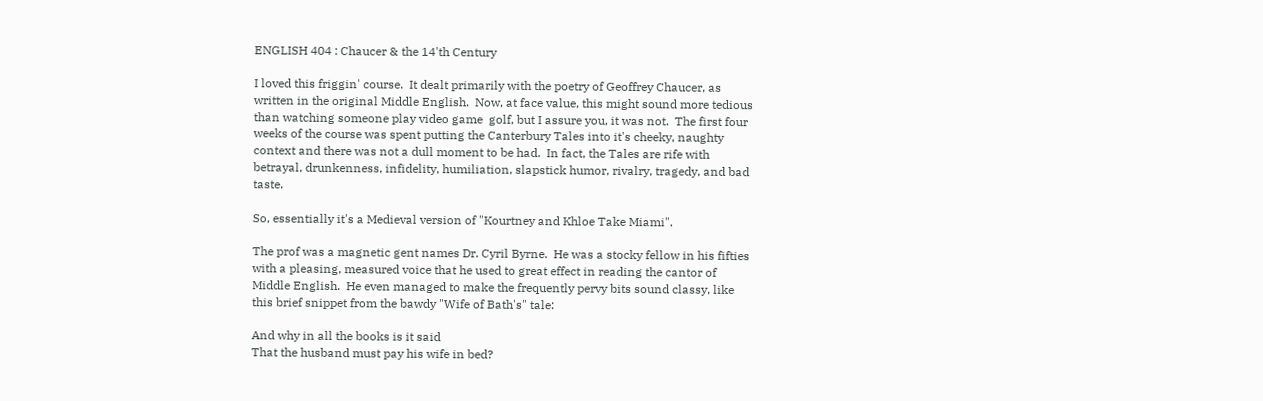ENGLISH 404 : Chaucer & the 14'th Century

I loved this friggin' course.  It dealt primarily with the poetry of Geoffrey Chaucer, as written in the original Middle English.  Now, at face value, this might sound more tedious than watching someone play video game  golf, but I assure you, it was not.  The first four weeks of the course was spent putting the Canterbury Tales into it's cheeky, naughty context and there was not a dull moment to be had.  In fact, the Tales are rife with betrayal, drunkenness, infidelity, humiliation, slapstick humor, rivalry, tragedy, and bad taste.

So, essentially it's a Medieval version of "Kourtney and Khloe Take Miami".

The prof was a magnetic gent names Dr. Cyril Byrne.  He was a stocky fellow in his fifties with a pleasing, measured voice that he used to great effect in reading the cantor of Middle English.  He even managed to make the frequently pervy bits sound classy, like this brief snippet from the bawdy "Wife of Bath's" tale:

And why in all the books is it said
That the husband must pay his wife in bed?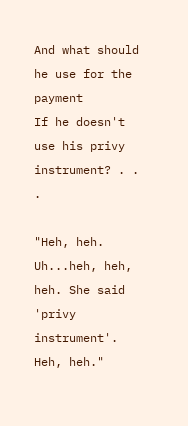And what should he use for the payment
If he doesn't use his privy instrument? . . .

"Heh, heh.  Uh...heh, heh, heh. She said 'privy instrument'.  Heh, heh."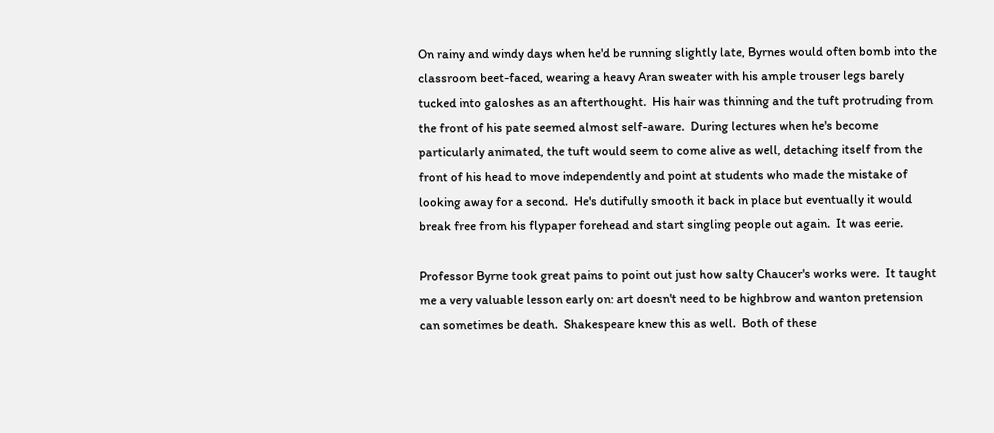On rainy and windy days when he'd be running slightly late, Byrnes would often bomb into the classroom beet-faced, wearing a heavy Aran sweater with his ample trouser legs barely tucked into galoshes as an afterthought.  His hair was thinning and the tuft protruding from the front of his pate seemed almost self-aware.  During lectures when he's become particularly animated, the tuft would seem to come alive as well, detaching itself from the front of his head to move independently and point at students who made the mistake of looking away for a second.  He's dutifully smooth it back in place but eventually it would break free from his flypaper forehead and start singling people out again.  It was eerie.

Professor Byrne took great pains to point out just how salty Chaucer's works were.  It taught me a very valuable lesson early on: art doesn't need to be highbrow and wanton pretension can sometimes be death.  Shakespeare knew this as well.  Both of these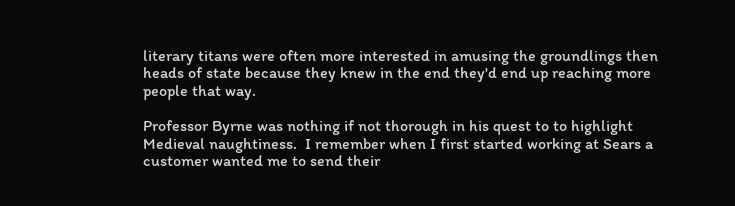literary titans were often more interested in amusing the groundlings then heads of state because they knew in the end they'd end up reaching more people that way.

Professor Byrne was nothing if not thorough in his quest to to highlight Medieval naughtiness.  I remember when I first started working at Sears a customer wanted me to send their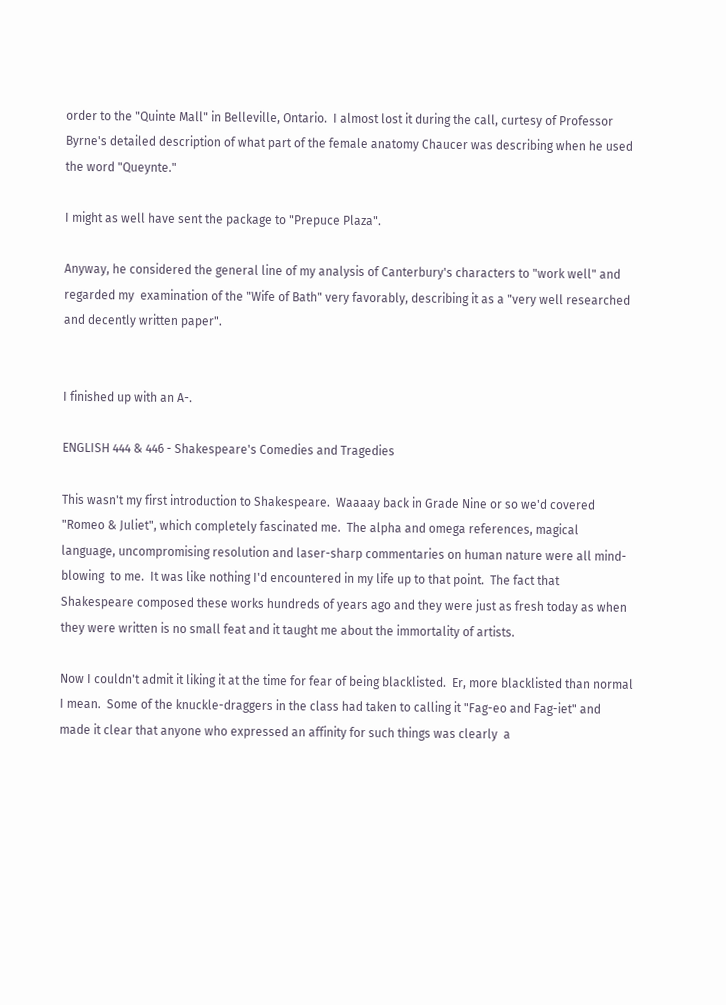order to the "Quinte Mall" in Belleville, Ontario.  I almost lost it during the call, curtesy of Professor Byrne's detailed description of what part of the female anatomy Chaucer was describing when he used the word "Queynte."

I might as well have sent the package to "Prepuce Plaza".

Anyway, he considered the general line of my analysis of Canterbury's characters to "work well" and regarded my  examination of the "Wife of Bath" very favorably, describing it as a "very well researched and decently written paper".


I finished up with an A-.

ENGLISH 444 & 446 - Shakespeare's Comedies and Tragedies

This wasn't my first introduction to Shakespeare.  Waaaay back in Grade Nine or so we'd covered "Romeo & Juliet", which completely fascinated me.  The alpha and omega references, magical language, uncompromising resolution and laser-sharp commentaries on human nature were all mind-blowing  to me.  It was like nothing I'd encountered in my life up to that point.  The fact that Shakespeare composed these works hundreds of years ago and they were just as fresh today as when they were written is no small feat and it taught me about the immortality of artists.

Now I couldn't admit it liking it at the time for fear of being blacklisted.  Er, more blacklisted than normal I mean.  Some of the knuckle-draggers in the class had taken to calling it "Fag-eo and Fag-iet" and made it clear that anyone who expressed an affinity for such things was clearly  a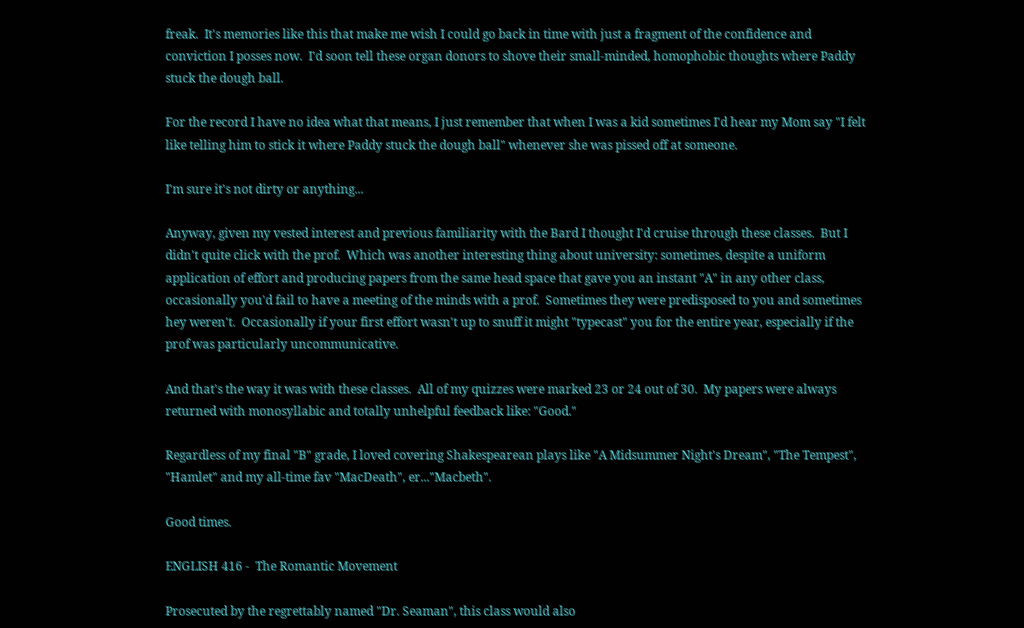freak.  It's memories like this that make me wish I could go back in time with just a fragment of the confidence and conviction I posses now.  I'd soon tell these organ donors to shove their small-minded, homophobic thoughts where Paddy stuck the dough ball.

For the record I have no idea what that means, I just remember that when I was a kid sometimes I'd hear my Mom say "I felt like telling him to stick it where Paddy stuck the dough ball" whenever she was pissed off at someone.

I'm sure it's not dirty or anything...

Anyway, given my vested interest and previous familiarity with the Bard I thought I'd cruise through these classes.  But I didn't quite click with the prof.  Which was another interesting thing about university: sometimes, despite a uniform application of effort and producing papers from the same head space that gave you an instant "A" in any other class, occasionally you'd fail to have a meeting of the minds with a prof.  Sometimes they were predisposed to you and sometimes hey weren't.  Occasionally if your first effort wasn't up to snuff it might "typecast" you for the entire year, especially if the prof was particularly uncommunicative.

And that's the way it was with these classes.  All of my quizzes were marked 23 or 24 out of 30.  My papers were always returned with monosyllabic and totally unhelpful feedback like: "Good."

Regardless of my final "B" grade, I loved covering Shakespearean plays like "A Midsummer Night's Dream", "The Tempest", "Hamlet" and my all-time fav "MacDeath", er..."Macbeth".

Good times.

ENGLISH 416 -  The Romantic Movement

Prosecuted by the regrettably named "Dr. Seaman", this class would also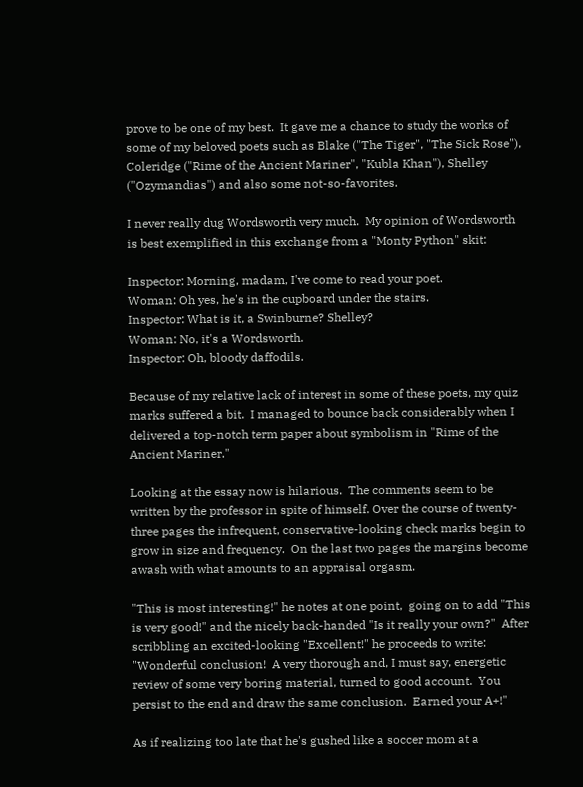prove to be one of my best.  It gave me a chance to study the works of some of my beloved poets such as Blake ("The Tiger", "The Sick Rose"), Coleridge ("Rime of the Ancient Mariner", "Kubla Khan"), Shelley ("Ozymandias") and also some not-so-favorites.

I never really dug Wordsworth very much.  My opinion of Wordsworth is best exemplified in this exchange from a "Monty Python" skit:

Inspector: Morning, madam, I've come to read your poet.
Woman: Oh yes, he's in the cupboard under the stairs.
Inspector: What is it, a Swinburne? Shelley?
Woman: No, it's a Wordsworth.
Inspector: Oh, bloody daffodils.

Because of my relative lack of interest in some of these poets, my quiz marks suffered a bit.  I managed to bounce back considerably when I delivered a top-notch term paper about symbolism in "Rime of the Ancient Mariner."

Looking at the essay now is hilarious.  The comments seem to be written by the professor in spite of himself. Over the course of twenty-three pages the infrequent, conservative-looking check marks begin to grow in size and frequency.  On the last two pages the margins become awash with what amounts to an appraisal orgasm.

"This is most interesting!" he notes at one point,  going on to add "This is very good!" and the nicely back-handed "Is it really your own?"  After scribbling an excited-looking "Excellent!" he proceeds to write: "Wonderful conclusion!  A very thorough and, I must say, energetic review of some very boring material, turned to good account.  You persist to the end and draw the same conclusion.  Earned your A+!"

As if realizing too late that he's gushed like a soccer mom at a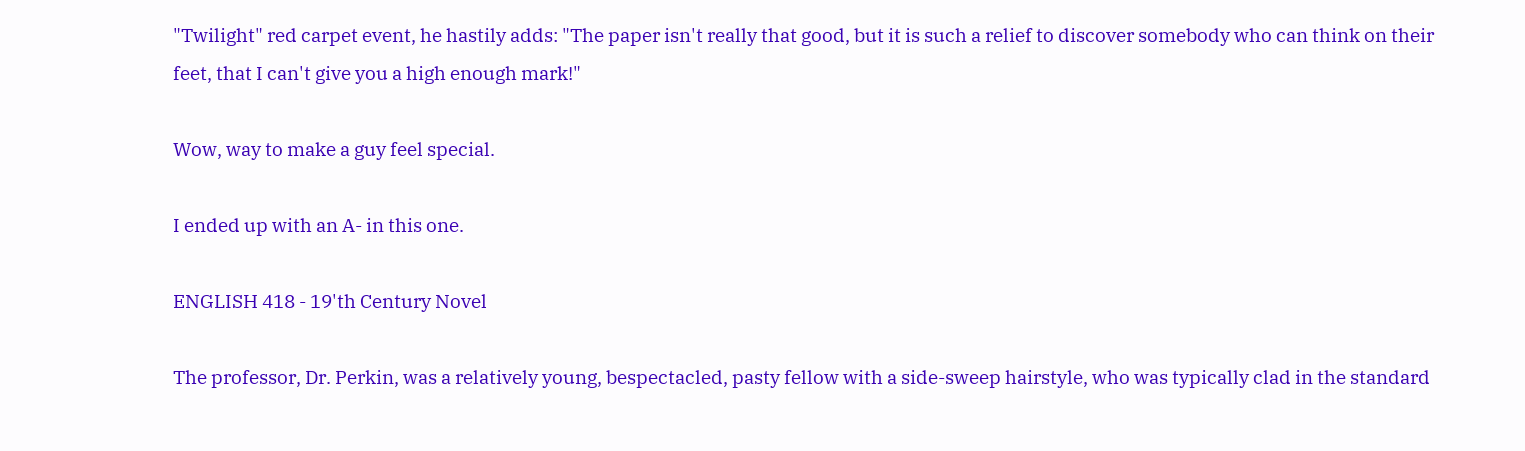"Twilight" red carpet event, he hastily adds: "The paper isn't really that good, but it is such a relief to discover somebody who can think on their feet, that I can't give you a high enough mark!"

Wow, way to make a guy feel special.

I ended up with an A- in this one.

ENGLISH 418 - 19'th Century Novel

The professor, Dr. Perkin, was a relatively young, bespectacled, pasty fellow with a side-sweep hairstyle, who was typically clad in the standard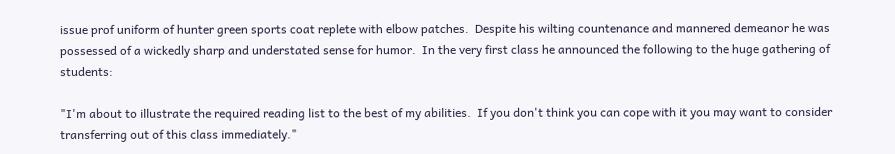issue prof uniform of hunter green sports coat replete with elbow patches.  Despite his wilting countenance and mannered demeanor he was possessed of a wickedly sharp and understated sense for humor.  In the very first class he announced the following to the huge gathering of students:

"I'm about to illustrate the required reading list to the best of my abilities.  If you don't think you can cope with it you may want to consider transferring out of this class immediately."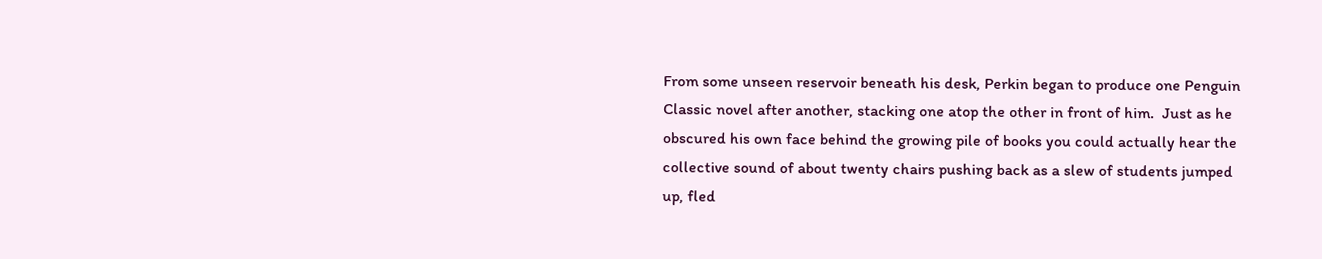From some unseen reservoir beneath his desk, Perkin began to produce one Penguin Classic novel after another, stacking one atop the other in front of him.  Just as he obscured his own face behind the growing pile of books you could actually hear the collective sound of about twenty chairs pushing back as a slew of students jumped up, fled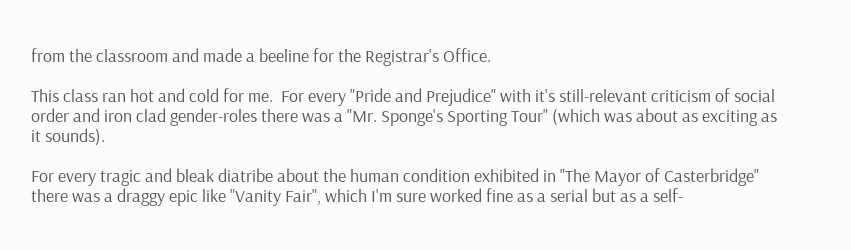from the classroom and made a beeline for the Registrar's Office.

This class ran hot and cold for me.  For every "Pride and Prejudice" with it's still-relevant criticism of social order and iron clad gender-roles there was a "Mr. Sponge's Sporting Tour" (which was about as exciting as it sounds).

For every tragic and bleak diatribe about the human condition exhibited in "The Mayor of Casterbridge"  there was a draggy epic like "Vanity Fair", which I'm sure worked fine as a serial but as a self-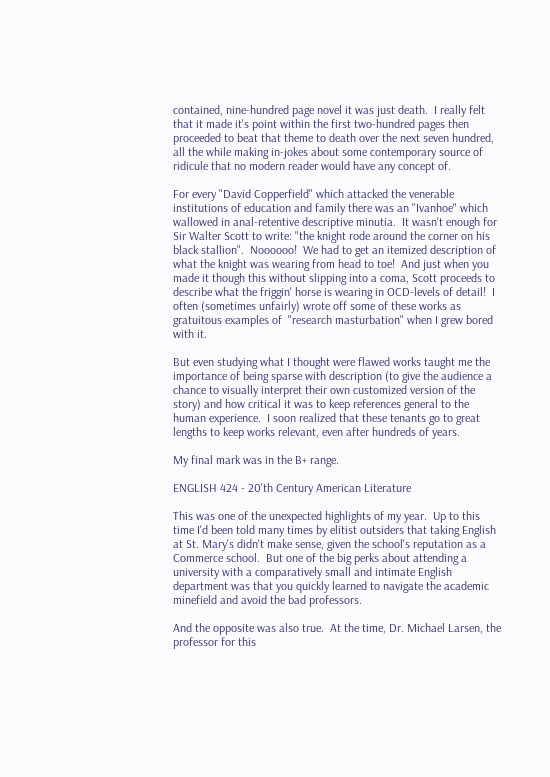contained, nine-hundred page novel it was just death.  I really felt that it made it's point within the first two-hundred pages then proceeded to beat that theme to death over the next seven hundred, all the while making in-jokes about some contemporary source of ridicule that no modern reader would have any concept of.

For every "David Copperfield" which attacked the venerable institutions of education and family there was an "Ivanhoe" which wallowed in anal-retentive descriptive minutia.  It wasn't enough for Sir Walter Scott to write: "the knight rode around the corner on his black stallion".  Noooooo!  We had to get an itemized description of what the knight was wearing from head to toe!  And just when you made it though this without slipping into a coma, Scott proceeds to describe what the friggin' horse is wearing in OCD-levels of detail!  I often (sometimes unfairly) wrote off some of these works as gratuitous examples of  "research masturbation" when I grew bored with it.

But even studying what I thought were flawed works taught me the importance of being sparse with description (to give the audience a chance to visually interpret their own customized version of the story) and how critical it was to keep references general to the human experience.  I soon realized that these tenants go to great lengths to keep works relevant, even after hundreds of years.

My final mark was in the B+ range.

ENGLISH 424 - 20'th Century American Literature

This was one of the unexpected highlights of my year.  Up to this time I'd been told many times by elitist outsiders that taking English at St. Mary's didn't make sense, given the school's reputation as a Commerce school.  But one of the big perks about attending a university with a comparatively small and intimate English department was that you quickly learned to navigate the academic minefield and avoid the bad professors.

And the opposite was also true.  At the time, Dr. Michael Larsen, the professor for this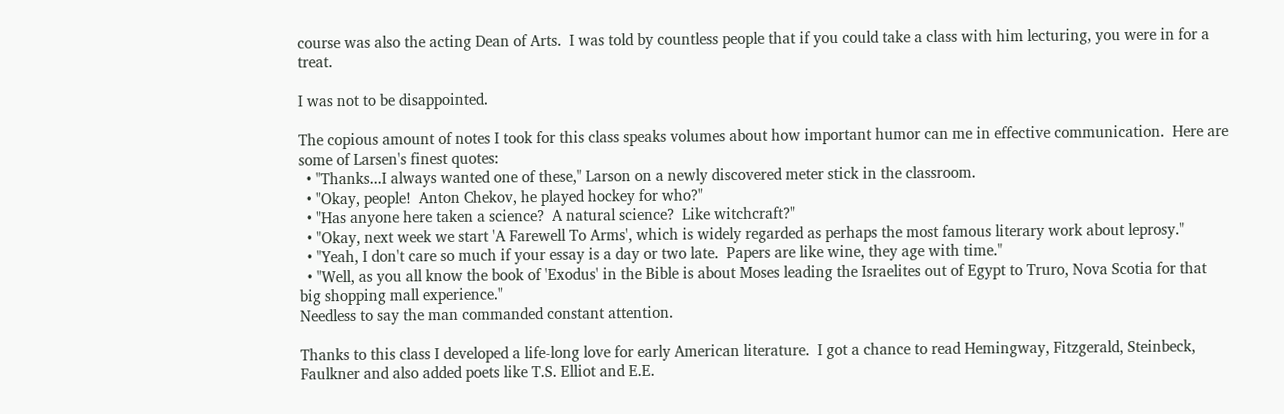course was also the acting Dean of Arts.  I was told by countless people that if you could take a class with him lecturing, you were in for a treat.

I was not to be disappointed.

The copious amount of notes I took for this class speaks volumes about how important humor can me in effective communication.  Here are some of Larsen's finest quotes:
  • "Thanks...I always wanted one of these," Larson on a newly discovered meter stick in the classroom.
  • "Okay, people!  Anton Chekov, he played hockey for who?"
  • "Has anyone here taken a science?  A natural science?  Like witchcraft?"
  • "Okay, next week we start 'A Farewell To Arms', which is widely regarded as perhaps the most famous literary work about leprosy."
  • "Yeah, I don't care so much if your essay is a day or two late.  Papers are like wine, they age with time."
  • "Well, as you all know the book of 'Exodus' in the Bible is about Moses leading the Israelites out of Egypt to Truro, Nova Scotia for that big shopping mall experience."
Needless to say the man commanded constant attention.

Thanks to this class I developed a life-long love for early American literature.  I got a chance to read Hemingway, Fitzgerald, Steinbeck, Faulkner and also added poets like T.S. Elliot and E.E.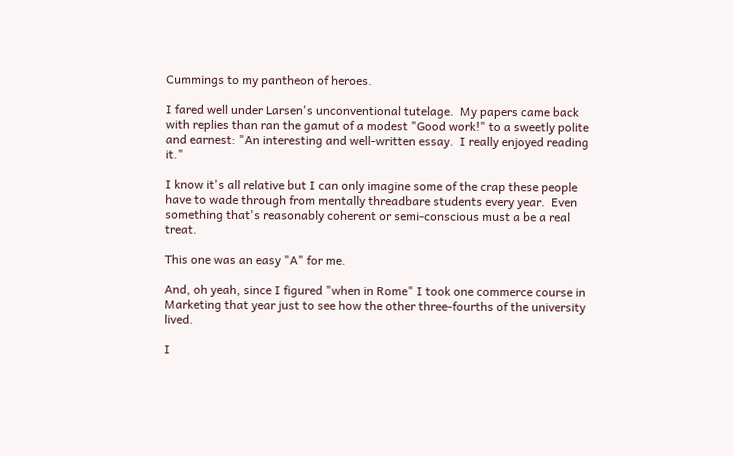Cummings to my pantheon of heroes.

I fared well under Larsen's unconventional tutelage.  My papers came back with replies than ran the gamut of a modest "Good work!" to a sweetly polite and earnest: "An interesting and well-written essay.  I really enjoyed reading it."

I know it's all relative but I can only imagine some of the crap these people have to wade through from mentally threadbare students every year.  Even something that's reasonably coherent or semi-conscious must a be a real treat.

This one was an easy "A" for me.

And, oh yeah, since I figured "when in Rome" I took one commerce course in Marketing that year just to see how the other three-fourths of the university lived.

I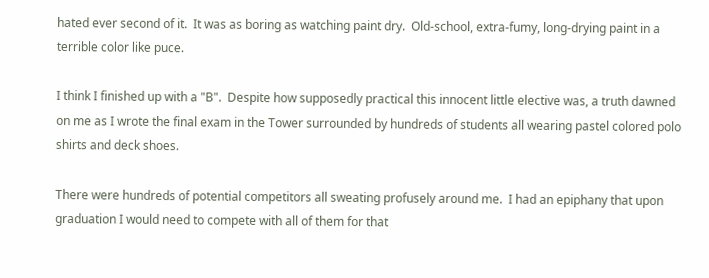hated ever second of it.  It was as boring as watching paint dry.  Old-school, extra-fumy, long-drying paint in a terrible color like puce.

I think I finished up with a "B".  Despite how supposedly practical this innocent little elective was, a truth dawned on me as I wrote the final exam in the Tower surrounded by hundreds of students all wearing pastel colored polo shirts and deck shoes.

There were hundreds of potential competitors all sweating profusely around me.  I had an epiphany that upon graduation I would need to compete with all of them for that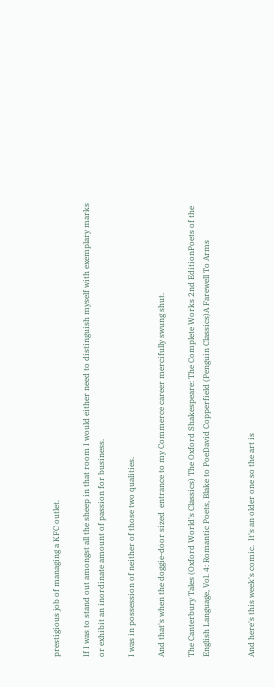prestigious job of managing a KFC outlet.

If I was to stand out amongst all the sheep in that room I would either need to distinguish myself with exemplary marks or exhibit an inordinate amount of passion for business.

I was in possession of neither of those two qualities.

And that's when the doggie-door sized  entrance to my Commerce career mercifully swung shut.

The Canterbury Tales (Oxford World's Classics) The Oxford Shakespeare: The Complete Works 2nd EditionPoets of the English Language, Vol. 4: Romantic Poets, Blake to PoeDavid Copperfield (Penguin Classics)A Farewell To Arms


And here's this week's comic.  It's an older one so the art is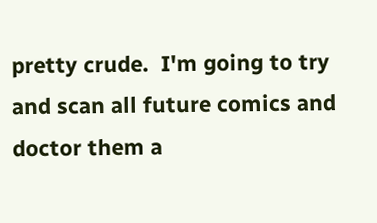pretty crude.  I'm going to try and scan all future comics and doctor them a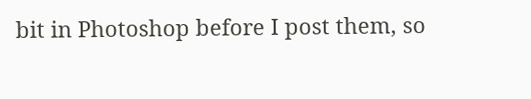bit in Photoshop before I post them, so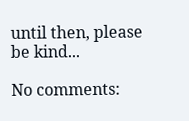until then, please be kind...

No comments: